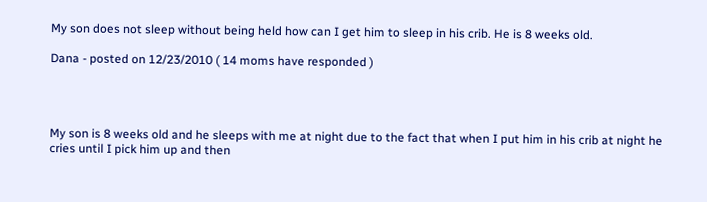My son does not sleep without being held how can I get him to sleep in his crib. He is 8 weeks old.

Dana - posted on 12/23/2010 ( 14 moms have responded )




My son is 8 weeks old and he sleeps with me at night due to the fact that when I put him in his crib at night he cries until I pick him up and then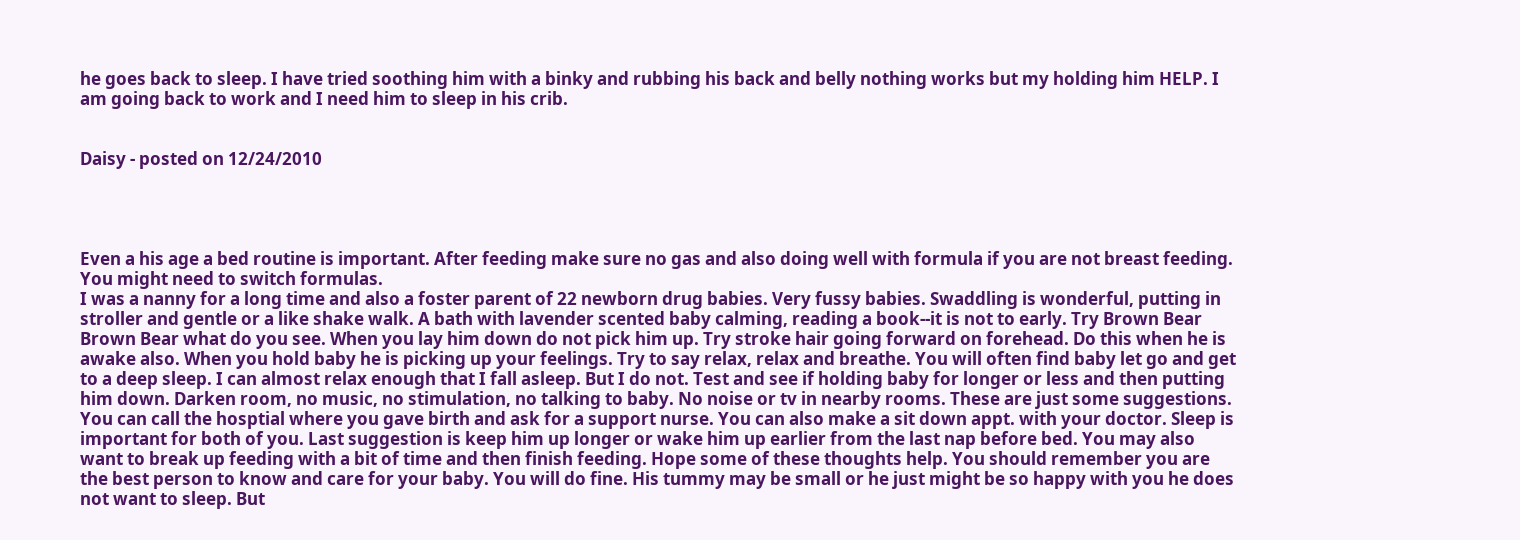he goes back to sleep. I have tried soothing him with a binky and rubbing his back and belly nothing works but my holding him HELP. I am going back to work and I need him to sleep in his crib.


Daisy - posted on 12/24/2010




Even a his age a bed routine is important. After feeding make sure no gas and also doing well with formula if you are not breast feeding. You might need to switch formulas.
I was a nanny for a long time and also a foster parent of 22 newborn drug babies. Very fussy babies. Swaddling is wonderful, putting in stroller and gentle or a like shake walk. A bath with lavender scented baby calming, reading a book--it is not to early. Try Brown Bear Brown Bear what do you see. When you lay him down do not pick him up. Try stroke hair going forward on forehead. Do this when he is awake also. When you hold baby he is picking up your feelings. Try to say relax, relax and breathe. You will often find baby let go and get to a deep sleep. I can almost relax enough that I fall asleep. But I do not. Test and see if holding baby for longer or less and then putting him down. Darken room, no music, no stimulation, no talking to baby. No noise or tv in nearby rooms. These are just some suggestions. You can call the hosptial where you gave birth and ask for a support nurse. You can also make a sit down appt. with your doctor. Sleep is important for both of you. Last suggestion is keep him up longer or wake him up earlier from the last nap before bed. You may also want to break up feeding with a bit of time and then finish feeding. Hope some of these thoughts help. You should remember you are the best person to know and care for your baby. You will do fine. His tummy may be small or he just might be so happy with you he does not want to sleep. But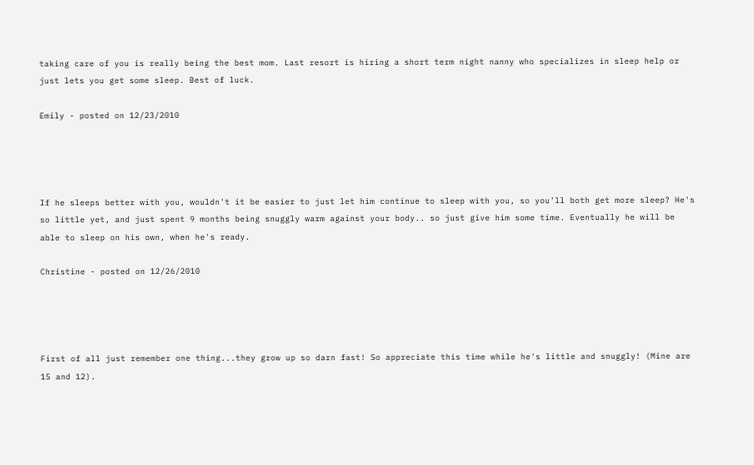taking care of you is really being the best mom. Last resort is hiring a short term night nanny who specializes in sleep help or just lets you get some sleep. Best of luck.

Emily - posted on 12/23/2010




If he sleeps better with you, wouldn't it be easier to just let him continue to sleep with you, so you'll both get more sleep? He's so little yet, and just spent 9 months being snuggly warm against your body.. so just give him some time. Eventually he will be able to sleep on his own, when he's ready.

Christine - posted on 12/26/2010




First of all just remember one thing...they grow up so darn fast! So appreciate this time while he's little and snuggly! (Mine are 15 and 12).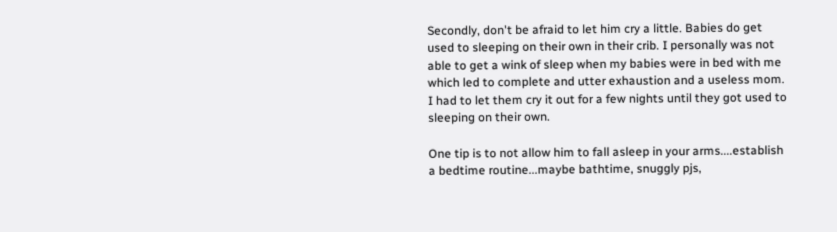Secondly, don't be afraid to let him cry a little. Babies do get used to sleeping on their own in their crib. I personally was not able to get a wink of sleep when my babies were in bed with me which led to complete and utter exhaustion and a useless mom. I had to let them cry it out for a few nights until they got used to sleeping on their own.

One tip is to not allow him to fall asleep in your arms....establish a bedtime routine...maybe bathtime, snuggly pjs,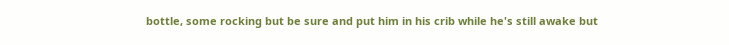bottle, some rocking but be sure and put him in his crib while he's still awake but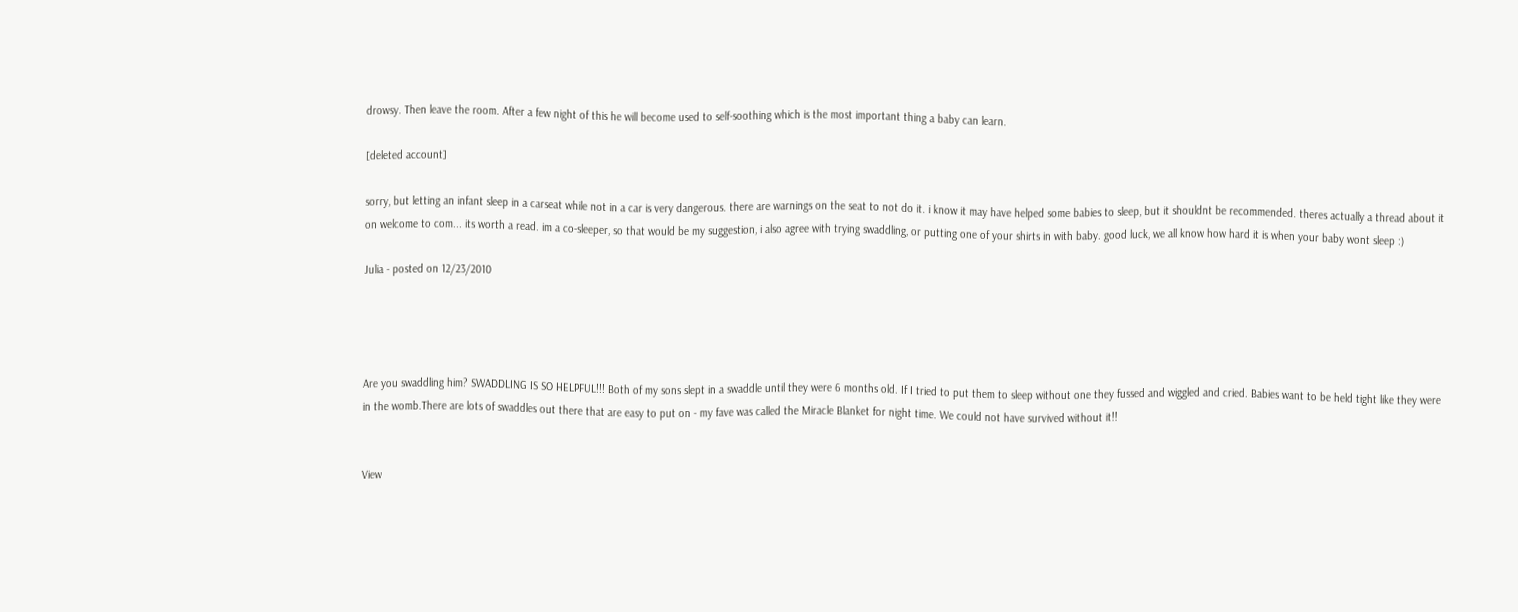drowsy. Then leave the room. After a few night of this he will become used to self-soothing which is the most important thing a baby can learn.

[deleted account]

sorry, but letting an infant sleep in a carseat while not in a car is very dangerous. there are warnings on the seat to not do it. i know it may have helped some babies to sleep, but it shouldnt be recommended. theres actually a thread about it on welcome to com... its worth a read. im a co-sleeper, so that would be my suggestion, i also agree with trying swaddling, or putting one of your shirts in with baby. good luck, we all know how hard it is when your baby wont sleep :)

Julia - posted on 12/23/2010




Are you swaddling him? SWADDLING IS SO HELPFUL!!! Both of my sons slept in a swaddle until they were 6 months old. If I tried to put them to sleep without one they fussed and wiggled and cried. Babies want to be held tight like they were in the womb.There are lots of swaddles out there that are easy to put on - my fave was called the Miracle Blanket for night time. We could not have survived without it!!


View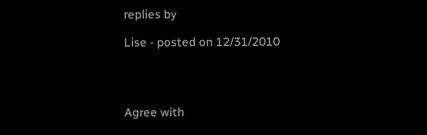replies by

Lise - posted on 12/31/2010




Agree with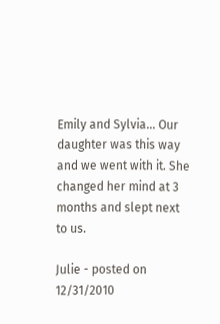Emily and Sylvia... Our daughter was this way and we went with it. She changed her mind at 3 months and slept next to us.

Julie - posted on 12/31/2010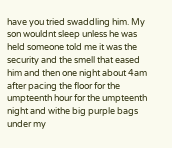have you tried swaddling him. My son wouldnt sleep unless he was held someone told me it was the security and the smell that eased him and then one night about 4am after pacing the floor for the umpteenth hour for the umpteenth night and withe big purple bags under my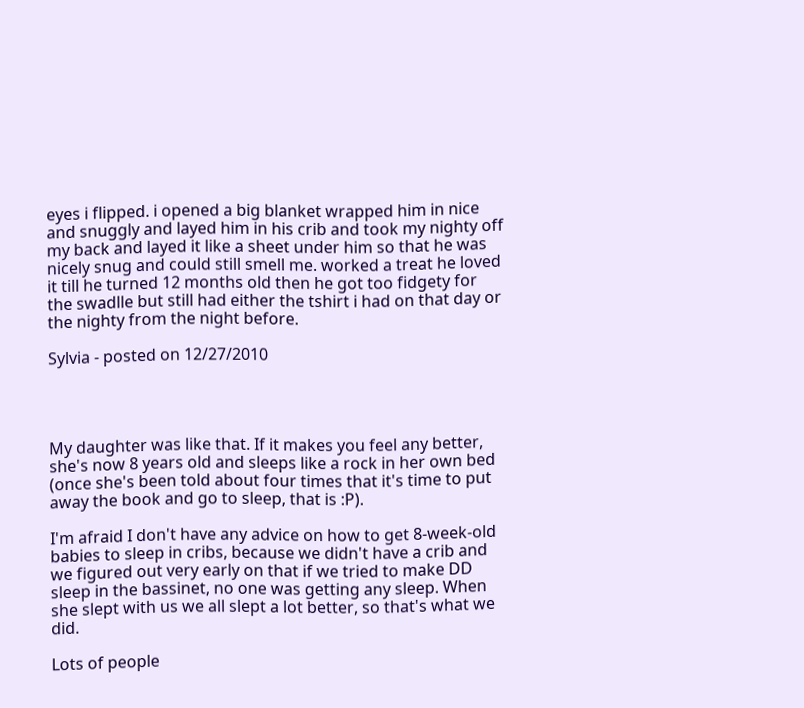eyes i flipped. i opened a big blanket wrapped him in nice and snuggly and layed him in his crib and took my nighty off my back and layed it like a sheet under him so that he was nicely snug and could still smell me. worked a treat he loved it till he turned 12 months old then he got too fidgety for the swadlle but still had either the tshirt i had on that day or the nighty from the night before.

Sylvia - posted on 12/27/2010




My daughter was like that. If it makes you feel any better, she's now 8 years old and sleeps like a rock in her own bed (once she's been told about four times that it's time to put away the book and go to sleep, that is :P).

I'm afraid I don't have any advice on how to get 8-week-old babies to sleep in cribs, because we didn't have a crib and we figured out very early on that if we tried to make DD sleep in the bassinet, no one was getting any sleep. When she slept with us we all slept a lot better, so that's what we did.

Lots of people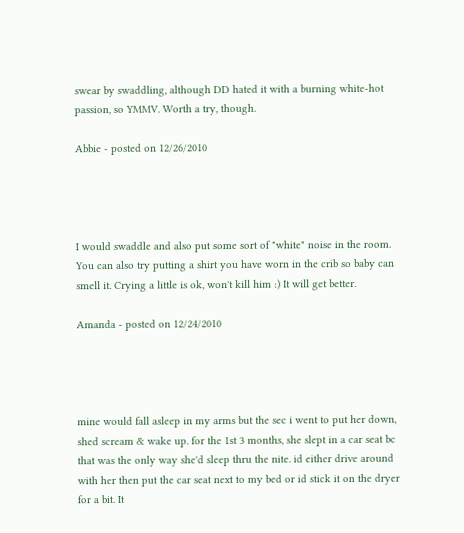swear by swaddling, although DD hated it with a burning white-hot passion, so YMMV. Worth a try, though.

Abbie - posted on 12/26/2010




I would swaddle and also put some sort of "white" noise in the room. You can also try putting a shirt you have worn in the crib so baby can smell it. Crying a little is ok, won't kill him :) It will get better.

Amanda - posted on 12/24/2010




mine would fall asleep in my arms but the sec i went to put her down, shed scream & wake up. for the 1st 3 months, she slept in a car seat bc that was the only way she'd sleep thru the nite. id either drive around with her then put the car seat next to my bed or id stick it on the dryer for a bit. It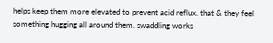helps keep them more elevated to prevent acid reflux. that & they feel something hugging all around them. swaddling works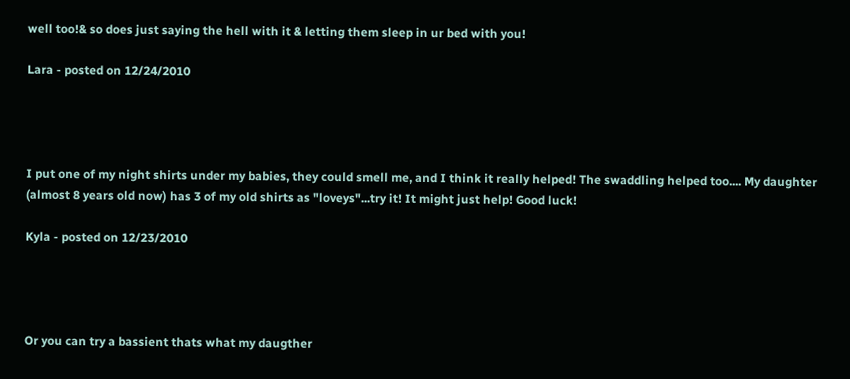well too!& so does just saying the hell with it & letting them sleep in ur bed with you!

Lara - posted on 12/24/2010




I put one of my night shirts under my babies, they could smell me, and I think it really helped! The swaddling helped too.... My daughter (almost 8 years old now) has 3 of my old shirts as "loveys"...try it! It might just help! Good luck!

Kyla - posted on 12/23/2010




Or you can try a bassient thats what my daugther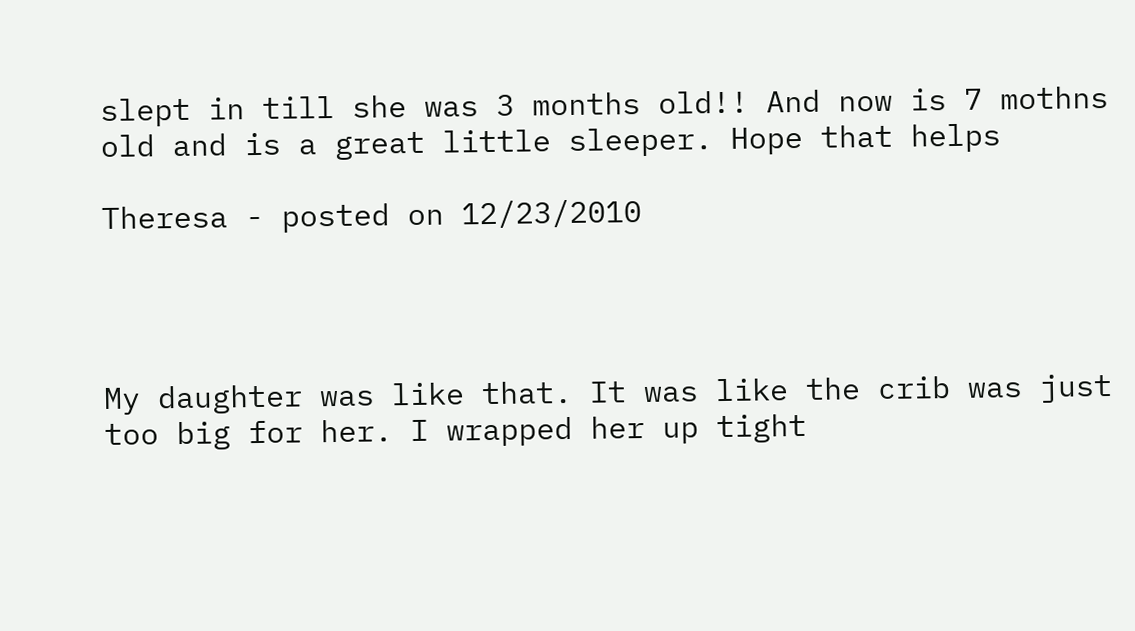slept in till she was 3 months old!! And now is 7 mothns old and is a great little sleeper. Hope that helps

Theresa - posted on 12/23/2010




My daughter was like that. It was like the crib was just too big for her. I wrapped her up tight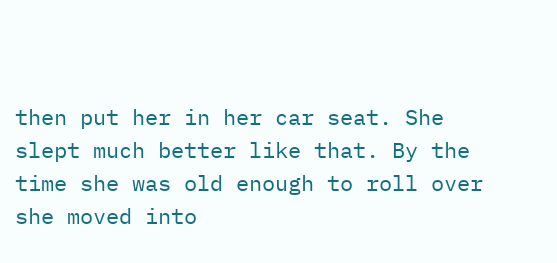then put her in her car seat. She slept much better like that. By the time she was old enough to roll over she moved into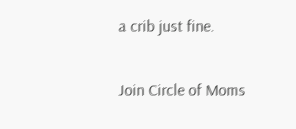a crib just fine.

Join Circle of Moms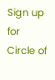Sign up for Circle of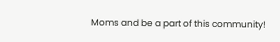Moms and be a part of this community!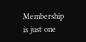Membership is just one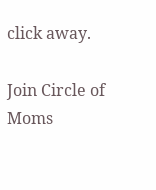click away.

Join Circle of Moms